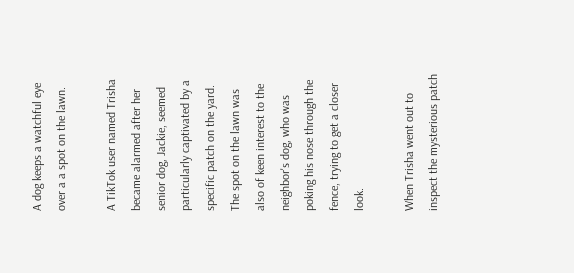A dog keeps a watchful eye over a a spot on the lawn.

A TikTok user named Trisha became alarmed after her senior dog, Jackie, seemed particularly captivated by a specific patch on the yard. The spot on the lawn was also of keen interest to the neighbor's dog, who was poking his nose through the fence, trying to get a closer look.

When Trisha went out to inspect the mysterious patch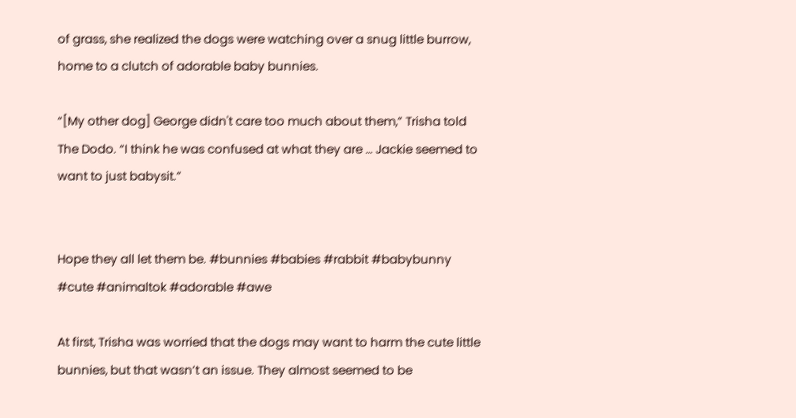of grass, she realized the dogs were watching over a snug little burrow, home to a clutch of adorable baby bunnies.

“[My other dog] George didn't care too much about them,” Trisha told The Dodo. “I think he was confused at what they are … Jackie seemed to want to just babysit.”


Hope they all let them be. #bunnies #babies #rabbit #babybunny #cute #animaltok #adorable #awe

At first, Trisha was worried that the dogs may want to harm the cute little bunnies, but that wasn’t an issue. They almost seemed to be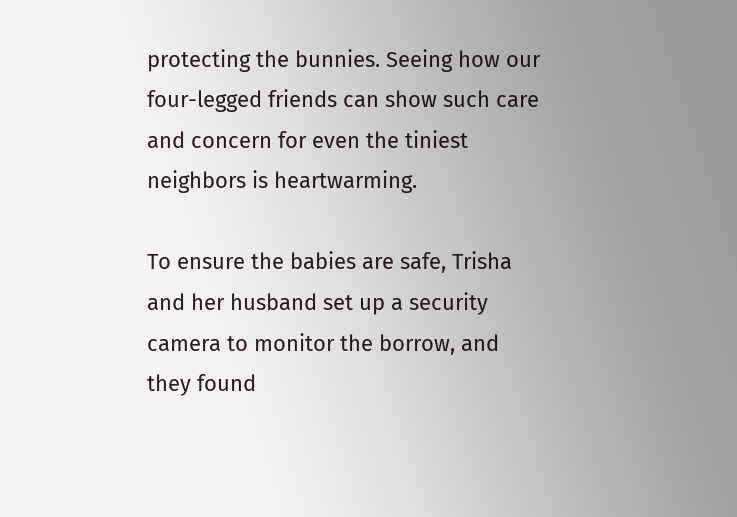protecting the bunnies. Seeing how our four-legged friends can show such care and concern for even the tiniest neighbors is heartwarming.

To ensure the babies are safe, Trisha and her husband set up a security camera to monitor the borrow, and they found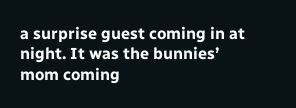a surprise guest coming in at night. It was the bunnies’ mom coming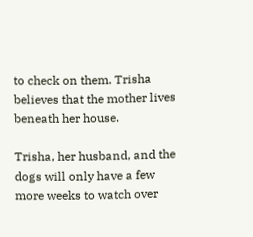to check on them. Trisha believes that the mother lives beneath her house.

Trisha, her husband, and the dogs will only have a few more weeks to watch over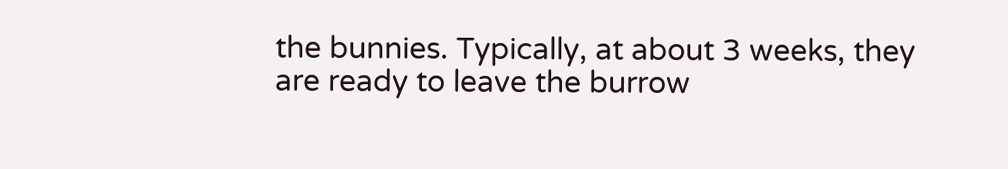the bunnies. Typically, at about 3 weeks, they are ready to leave the burrow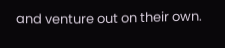and venture out on their own.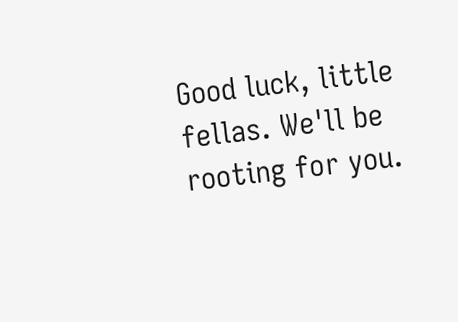Good luck, little fellas. We'll be rooting for you.